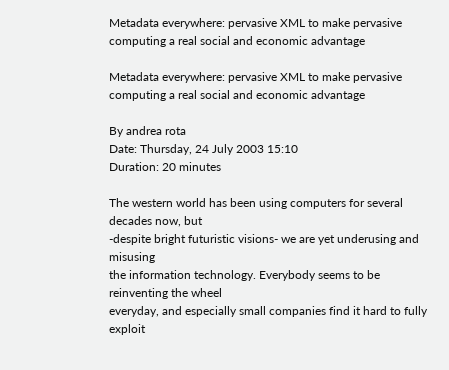Metadata everywhere: pervasive XML to make pervasive computing a real social and economic advantage

Metadata everywhere: pervasive XML to make pervasive computing a real social and economic advantage

By andrea rota
Date: Thursday, 24 July 2003 15:10
Duration: 20 minutes

The western world has been using computers for several decades now, but
-despite bright futuristic visions- we are yet underusing and misusing
the information technology. Everybody seems to be reinventing the wheel
everyday, and especially small companies find it hard to fully exploit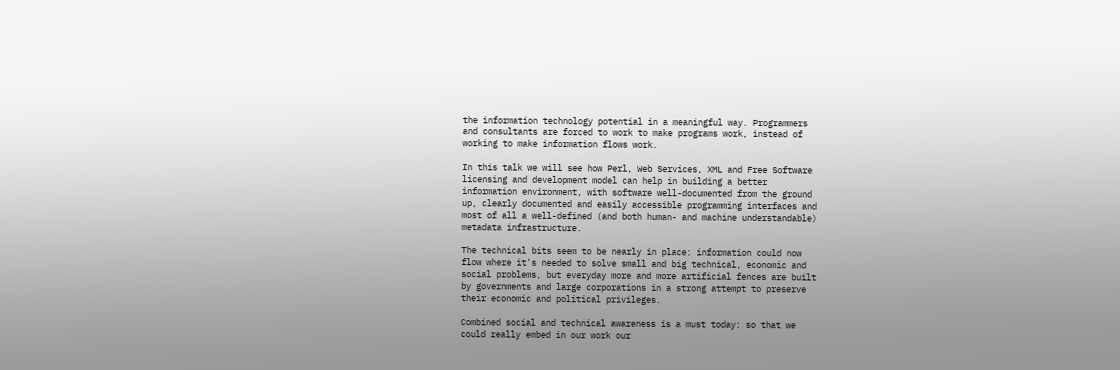the information technology potential in a meaningful way. Programmers
and consultants are forced to work to make programs work, instead of
working to make information flows work.

In this talk we will see how Perl, Web Services, XML and Free Software
licensing and development model can help in building a better
information environment, with software well-documented from the ground
up, clearly documented and easily accessible programming interfaces and
most of all a well-defined (and both human- and machine understandable)
metadata infrastructure.

The technical bits seem to be nearly in place: information could now
flow where it's needed to solve small and big technical, economic and
social problems, but everyday more and more artificial fences are built
by governments and large corporations in a strong attempt to preserve
their economic and political privileges.

Combined social and technical awareness is a must today: so that we
could really embed in our work our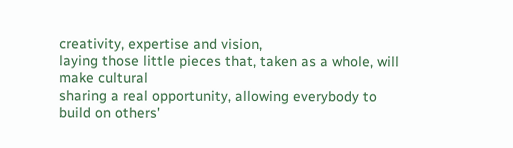creativity, expertise and vision,
laying those little pieces that, taken as a whole, will make cultural
sharing a real opportunity, allowing everybody to build on others'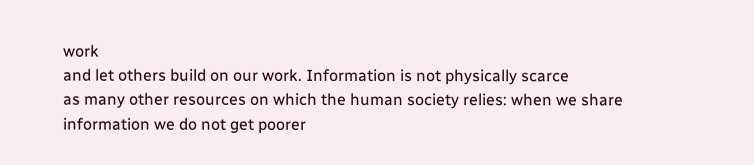work
and let others build on our work. Information is not physically scarce
as many other resources on which the human society relies: when we share
information we do not get poorer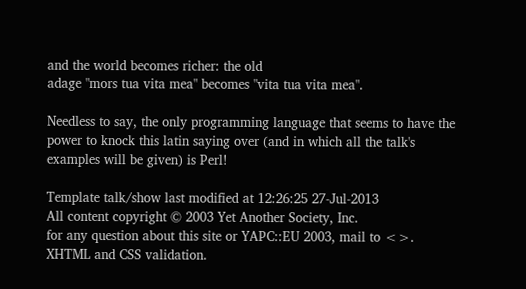and the world becomes richer: the old
adage "mors tua vita mea" becomes "vita tua vita mea".

Needless to say, the only programming language that seems to have the
power to knock this latin saying over (and in which all the talk's
examples will be given) is Perl!

Template talk/show last modified at 12:26:25 27-Jul-2013
All content copyright © 2003 Yet Another Society, Inc.
for any question about this site or YAPC::EU 2003, mail to <>.
XHTML and CSS validation.